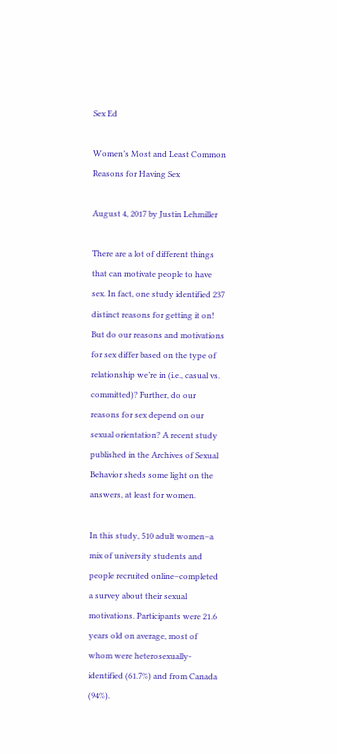Sex Ed

Women’s Most and Least Common Reasons for Having Sex

August 4, 2017 by Justin Lehmiller

There are a lot of different things that can motivate people to have sex. In fact, one study identified 237 distinct reasons for getting it on! But do our reasons and motivations for sex differ based on the type of relationship we’re in (i.e., casual vs. committed)? Further, do our reasons for sex depend on our sexual orientation? A recent study published in the Archives of Sexual Behavior sheds some light on the answers, at least for women.

In this study, 510 adult women–a mix of university students and people recruited online–completed a survey about their sexual motivations. Participants were 21.6 years old on average, most of whom were heterosexually-identified (61.7%) and from Canada (94%).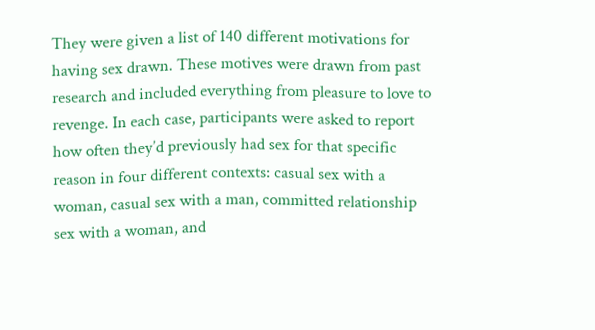They were given a list of 140 different motivations for having sex drawn. These motives were drawn from past research and included everything from pleasure to love to revenge. In each case, participants were asked to report how often they’d previously had sex for that specific reason in four different contexts: casual sex with a woman, casual sex with a man, committed relationship sex with a woman, and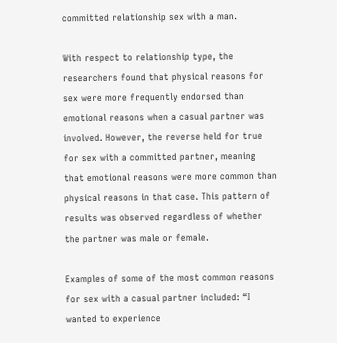committed relationship sex with a man.

With respect to relationship type, the researchers found that physical reasons for sex were more frequently endorsed than emotional reasons when a casual partner was involved. However, the reverse held for true for sex with a committed partner, meaning that emotional reasons were more common than physical reasons in that case. This pattern of results was observed regardless of whether the partner was male or female.

Examples of some of the most common reasons for sex with a casual partner included: “I wanted to experience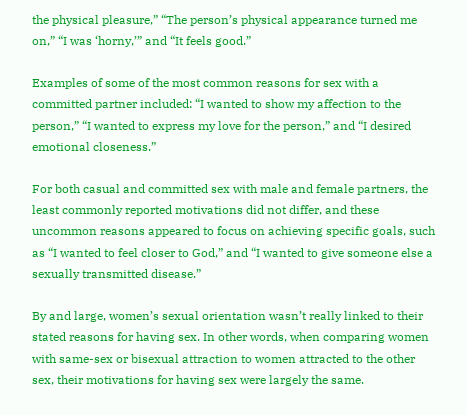the physical pleasure,” “The person’s physical appearance turned me on,” “I was ‘horny,’” and “It feels good.”

Examples of some of the most common reasons for sex with a committed partner included: “I wanted to show my affection to the person,” “I wanted to express my love for the person,” and “I desired emotional closeness.”

For both casual and committed sex with male and female partners, the least commonly reported motivations did not differ, and these uncommon reasons appeared to focus on achieving specific goals, such as “I wanted to feel closer to God,” and “I wanted to give someone else a sexually transmitted disease.”

By and large, women’s sexual orientation wasn’t really linked to their stated reasons for having sex. In other words, when comparing women with same-sex or bisexual attraction to women attracted to the other sex, their motivations for having sex were largely the same.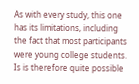As with every study, this one has its limitations, including the fact that most participants were young college students. Is is therefore quite possible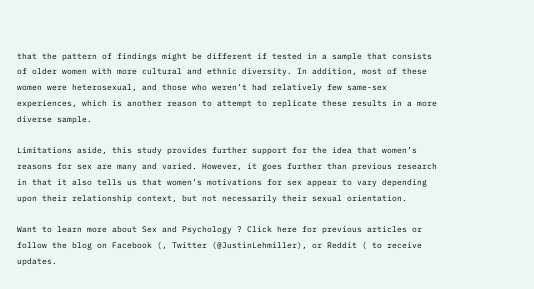that the pattern of findings might be different if tested in a sample that consists of older women with more cultural and ethnic diversity. In addition, most of these women were heterosexual, and those who weren’t had relatively few same-sex experiences, which is another reason to attempt to replicate these results in a more diverse sample.

Limitations aside, this study provides further support for the idea that women’s reasons for sex are many and varied. However, it goes further than previous research in that it also tells us that women’s motivations for sex appear to vary depending upon their relationship context, but not necessarily their sexual orientation.

Want to learn more about Sex and Psychology ? Click here for previous articles or follow the blog on Facebook (, Twitter (@JustinLehmiller), or Reddit ( to receive updates.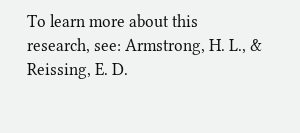To learn more about this research, see: Armstrong, H. L., & Reissing, E. D.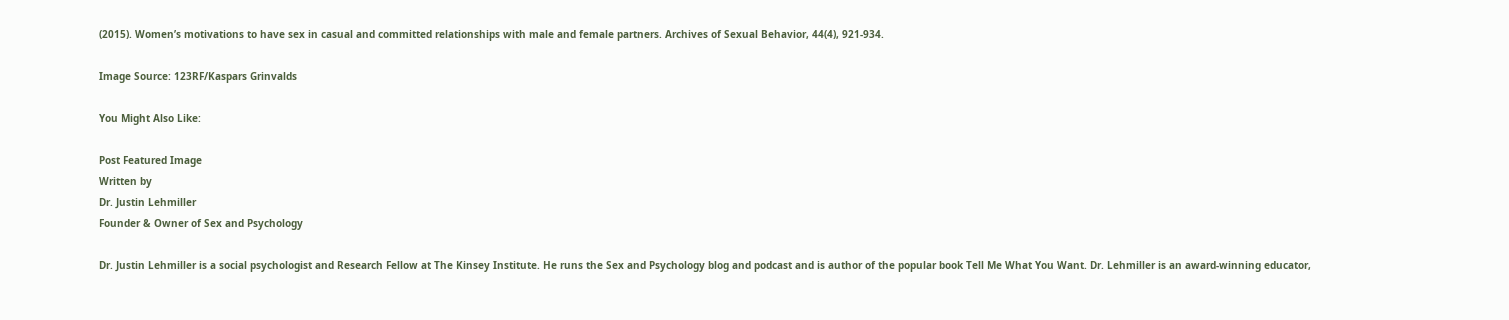(2015). Women’s motivations to have sex in casual and committed relationships with male and female partners. Archives of Sexual Behavior, 44(4), 921-934.

Image Source: 123RF/Kaspars Grinvalds

You Might Also Like:

Post Featured Image
Written by
Dr. Justin Lehmiller
Founder & Owner of Sex and Psychology

Dr. Justin Lehmiller is a social psychologist and Research Fellow at The Kinsey Institute. He runs the Sex and Psychology blog and podcast and is author of the popular book Tell Me What You Want. Dr. Lehmiller is an award-winning educator,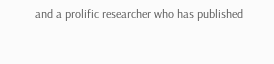and a prolific researcher who has published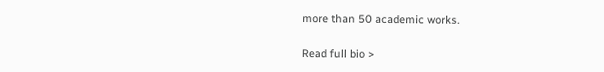more than 50 academic works.

Read full bio >